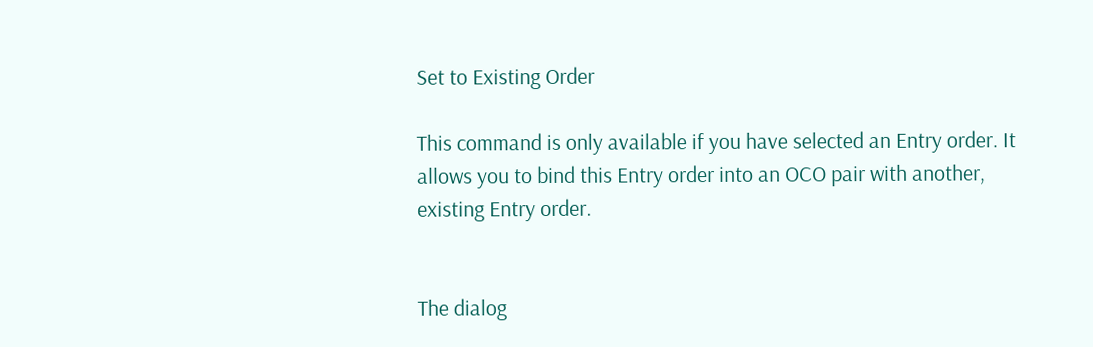Set to Existing Order

This command is only available if you have selected an Entry order. It allows you to bind this Entry order into an OCO pair with another, existing Entry order.


The dialog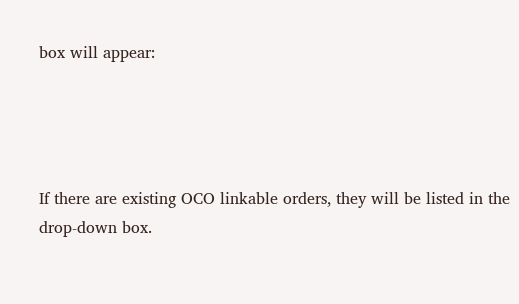box will appear:




If there are existing OCO linkable orders, they will be listed in the drop-down box.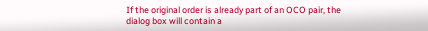If the original order is already part of an OCO pair, the dialog box will contain a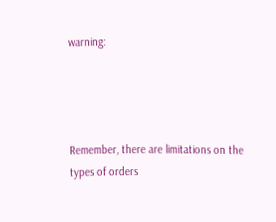warning:




Remember, there are limitations on the types of orders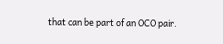that can be part of an OCO pair.